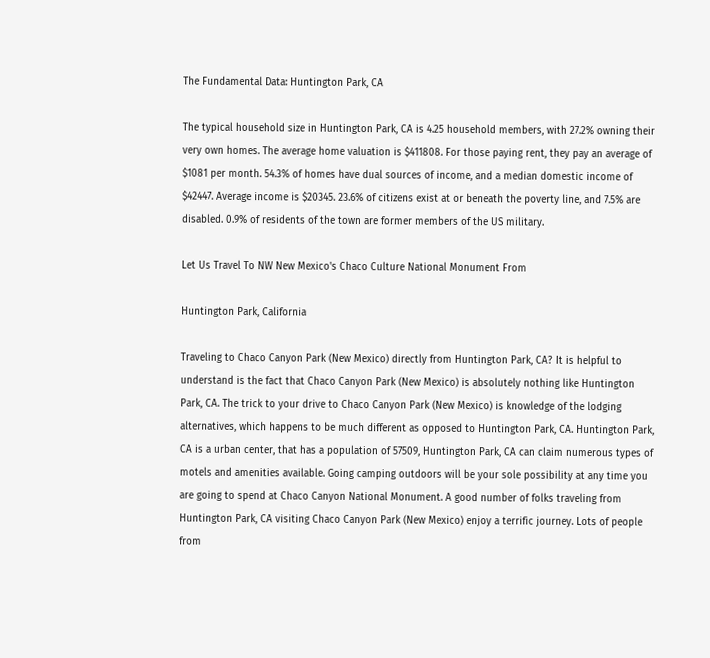The Fundamental Data: Huntington Park, CA

The typical household size in Huntington Park, CA is 4.25 household members, with 27.2% owning their very own homes. The average home valuation is $411808. For those paying rent, they pay an average of $1081 per month. 54.3% of homes have dual sources of income, and a median domestic income of $42447. Average income is $20345. 23.6% of citizens exist at or beneath the poverty line, and 7.5% are disabled. 0.9% of residents of the town are former members of the US military.

Let Us Travel To NW New Mexico's Chaco Culture National Monument From

Huntington Park, California

Traveling to Chaco Canyon Park (New Mexico) directly from Huntington Park, CA? It is helpful to understand is the fact that Chaco Canyon Park (New Mexico) is absolutely nothing like Huntington Park, CA. The trick to your drive to Chaco Canyon Park (New Mexico) is knowledge of the lodging alternatives, which happens to be much different as opposed to Huntington Park, CA. Huntington Park, CA is a urban center, that has a population of 57509, Huntington Park, CA can claim numerous types of motels and amenities available. Going camping outdoors will be your sole possibility at any time you are going to spend at Chaco Canyon National Monument. A good number of folks traveling from Huntington Park, CA visiting Chaco Canyon Park (New Mexico) enjoy a terrific journey. Lots of people from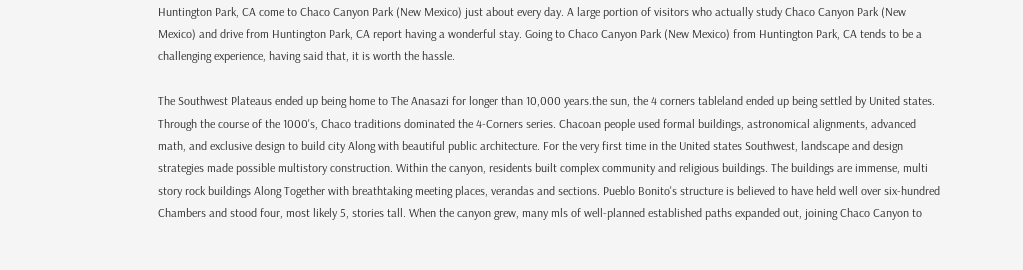Huntington Park, CA come to Chaco Canyon Park (New Mexico) just about every day. A large portion of visitors who actually study Chaco Canyon Park (New Mexico) and drive from Huntington Park, CA report having a wonderful stay. Going to Chaco Canyon Park (New Mexico) from Huntington Park, CA tends to be a challenging experience, having said that, it is worth the hassle.

The Southwest Plateaus ended up being home to The Anasazi for longer than 10,000 years.the sun, the 4 corners tableland ended up being settled by United states. Through the course of the 1000's, Chaco traditions dominated the 4-Corners series. Chacoan people used formal buildings, astronomical alignments, advanced math, and exclusive design to build city Along with beautiful public architecture. For the very first time in the United states Southwest, landscape and design strategies made possible multistory construction. Within the canyon, residents built complex community and religious buildings. The buildings are immense, multi story rock buildings Along Together with breathtaking meeting places, verandas and sections. Pueblo Bonito's structure is believed to have held well over six-hundred Chambers and stood four, most likely 5, stories tall. When the canyon grew, many mls of well-planned established paths expanded out, joining Chaco Canyon to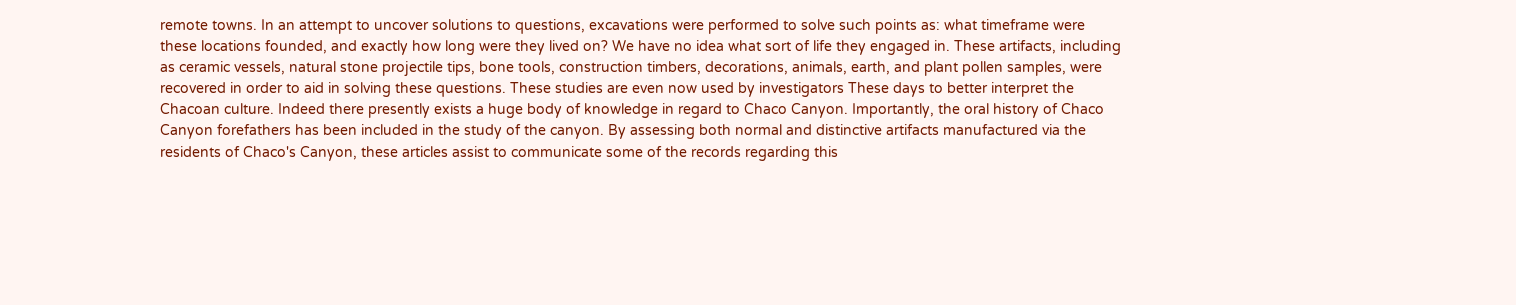remote towns. In an attempt to uncover solutions to questions, excavations were performed to solve such points as: what timeframe were these locations founded, and exactly how long were they lived on? We have no idea what sort of life they engaged in. These artifacts, including as ceramic vessels, natural stone projectile tips, bone tools, construction timbers, decorations, animals, earth, and plant pollen samples, were recovered in order to aid in solving these questions. These studies are even now used by investigators These days to better interpret the Chacoan culture. Indeed there presently exists a huge body of knowledge in regard to Chaco Canyon. Importantly, the oral history of Chaco Canyon forefathers has been included in the study of the canyon. By assessing both normal and distinctive artifacts manufactured via the residents of Chaco's Canyon, these articles assist to communicate some of the records regarding this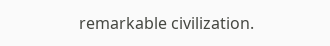remarkable civilization.